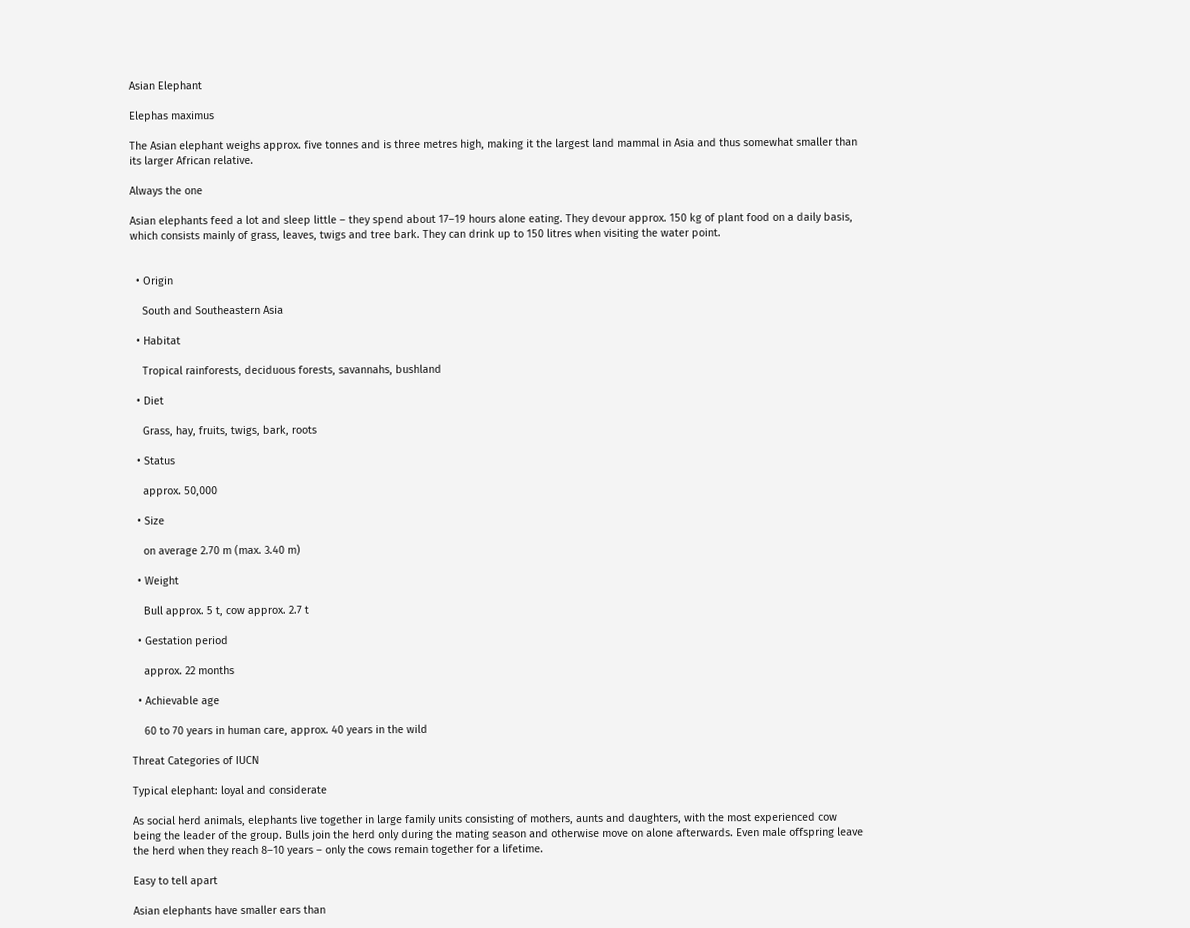Asian Elephant

Elephas maximus

The Asian elephant weighs approx. five tonnes and is three metres high, making it the largest land mammal in Asia and thus somewhat smaller than its larger African relative.

Always the one

Asian elephants feed a lot and sleep little – they spend about 17–19 hours alone eating. They devour approx. 150 kg of plant food on a daily basis, which consists mainly of grass, leaves, twigs and tree bark. They can drink up to 150 litres when visiting the water point.


  • Origin

    South and Southeastern Asia

  • Habitat

    Tropical rainforests, deciduous forests, savannahs, bushland

  • Diet

    Grass, hay, fruits, twigs, bark, roots

  • Status

    approx. 50,000

  • Size

    on average 2.70 m (max. 3.40 m)

  • Weight

    Bull approx. 5 t, cow approx. 2.7 t

  • Gestation period

    approx. 22 months

  • Achievable age

    60 to 70 years in human care, approx. 40 years in the wild

Threat Categories of IUCN

Typical elephant: loyal and considerate

As social herd animals, elephants live together in large family units consisting of mothers, aunts and daughters, with the most experienced cow being the leader of the group. Bulls join the herd only during the mating season and otherwise move on alone afterwards. Even male offspring leave the herd when they reach 8–10 years – only the cows remain together for a lifetime.

Easy to tell apart

Asian elephants have smaller ears than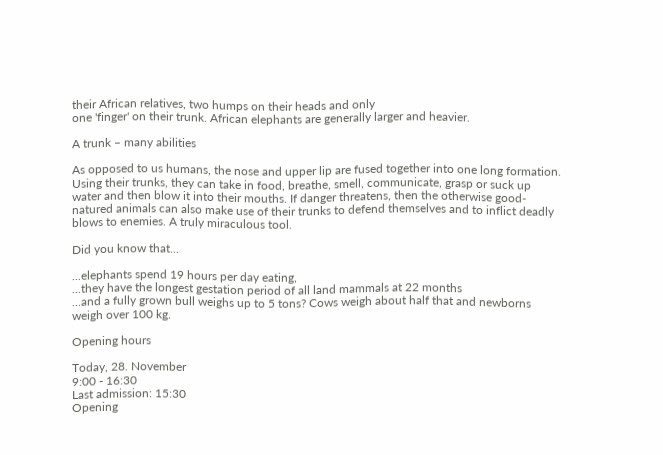their African relatives, two humps on their heads and only
one 'finger' on their trunk. African elephants are generally larger and heavier.

A trunk – many abilities

As opposed to us humans, the nose and upper lip are fused together into one long formation. Using their trunks, they can take in food, breathe, smell, communicate, grasp or suck up water and then blow it into their mouths. If danger threatens, then the otherwise good-natured animals can also make use of their trunks to defend themselves and to inflict deadly blows to enemies. A truly miraculous tool.

Did you know that...

...elephants spend 19 hours per day eating,
...they have the longest gestation period of all land mammals at 22 months
...and a fully grown bull weighs up to 5 tons? Cows weigh about half that and newborns weigh over 100 kg.

Opening hours

Today, 28. November
9:00 - 16:30
Last admission: 15:30
Opening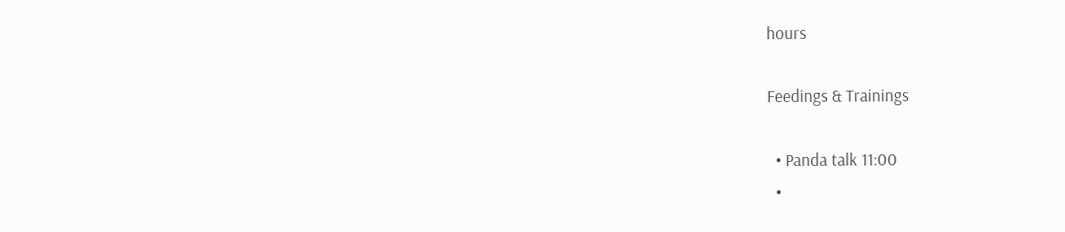hours

Feedings & Trainings

  • Panda talk 11:00
  •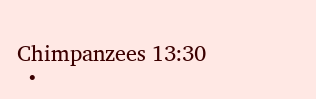Chimpanzees 13:30
  •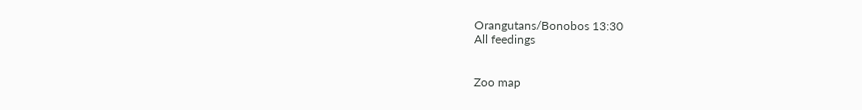Orangutans/Bonobos 13:30
All feedings


Zoo map